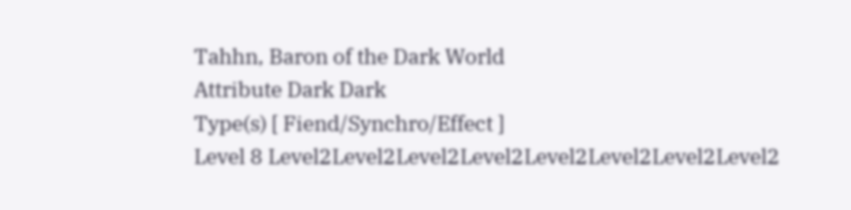Tahhn, Baron of the Dark World
Attribute Dark Dark
Type(s) [ Fiend/Synchro/Effect ]
Level 8 Level2Level2Level2Level2Level2Level2Level2Level2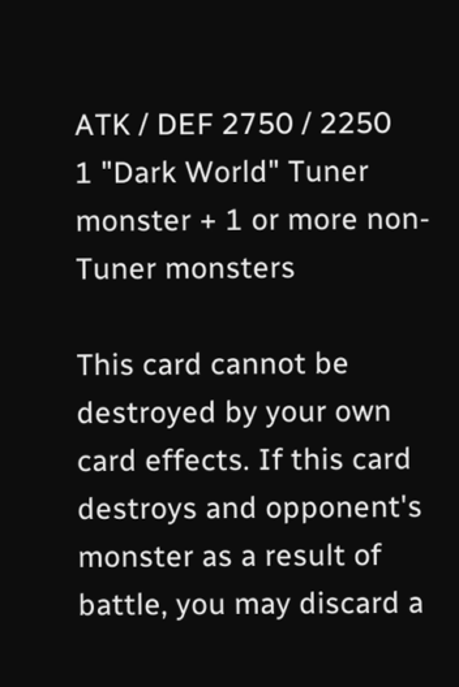ATK / DEF 2750 / 2250
1 "Dark World" Tuner monster + 1 or more non-Tuner monsters

This card cannot be destroyed by your own card effects. If this card destroys and opponent's monster as a result of battle, you may discard a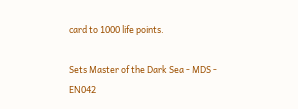card to 1000 life points.

Sets Master of the Dark Sea - MDS - EN042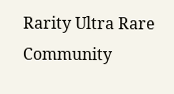Rarity Ultra Rare
Community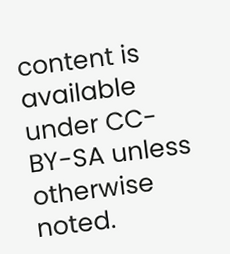content is available under CC-BY-SA unless otherwise noted.